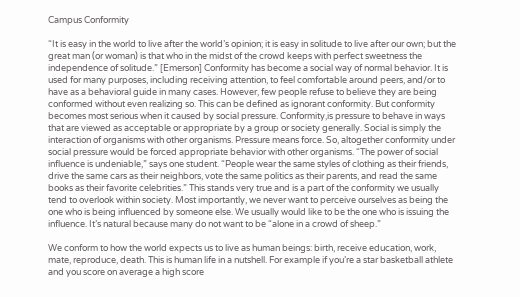Campus Conformity

“It is easy in the world to live after the world’s opinion; it is easy in solitude to live after our own; but the great man (or woman) is that who in the midst of the crowd keeps with perfect sweetness the independence of solitude.” [Emerson] Conformity has become a social way of normal behavior. It is used for many purposes, including receiving attention, to feel comfortable around peers, and/or to have as a behavioral guide in many cases. However, few people refuse to believe they are being conformed without even realizing so. This can be defined as ignorant conformity. But conformity becomes most serious when it caused by social pressure. Conformity,is pressure to behave in ways that are viewed as acceptable or appropriate by a group or society generally. Social is simply the interaction of organisms with other organisms. Pressure means force. So, altogether conformity under social pressure would be forced appropriate behavior with other organisms. “The power of social influence is undeniable,” says one student. “People wear the same styles of clothing as their friends, drive the same cars as their neighbors, vote the same politics as their parents, and read the same books as their favorite celebrities.” This stands very true and is a part of the conformity we usually tend to overlook within society. Most importantly, we never want to perceive ourselves as being the one who is being influenced by someone else. We usually would like to be the one who is issuing the influence. It’s natural because many do not want to be “alone in a crowd of sheep.”

We conform to how the world expects us to live as human beings: birth, receive education, work, mate, reproduce, death. This is human life in a nutshell. For example if you’re a star basketball athlete and you score on average a high score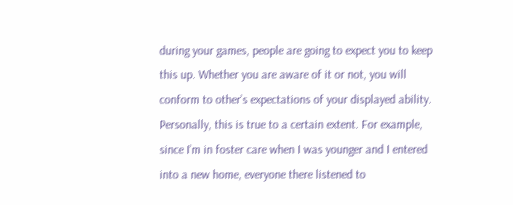during your games, people are going to expect you to keep this up. Whether you are aware of it or not, you will conform to other’s expectations of your displayed ability. Personally, this is true to a certain extent. For example, since I’m in foster care when I was younger and I entered into a new home, everyone there listened to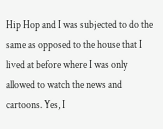Hip Hop and I was subjected to do the same as opposed to the house that I lived at before where I was only allowed to watch the news and cartoons. Yes, I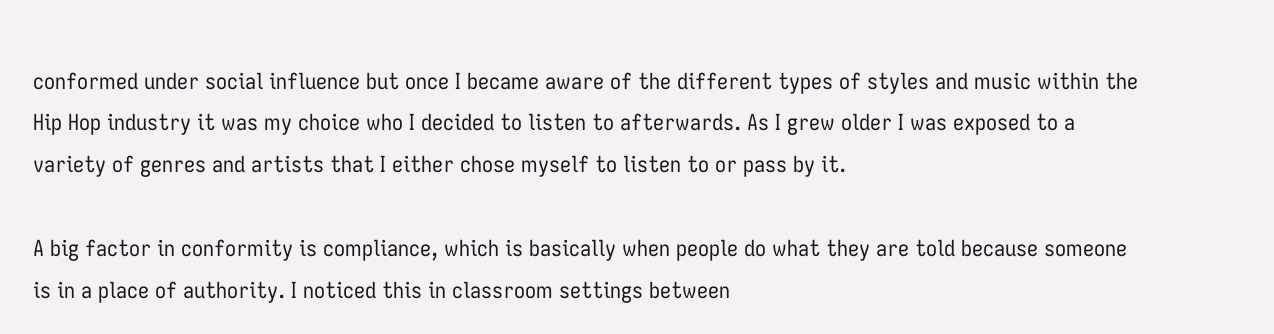conformed under social influence but once I became aware of the different types of styles and music within the Hip Hop industry it was my choice who I decided to listen to afterwards. As I grew older I was exposed to a variety of genres and artists that I either chose myself to listen to or pass by it.

A big factor in conformity is compliance, which is basically when people do what they are told because someone is in a place of authority. I noticed this in classroom settings between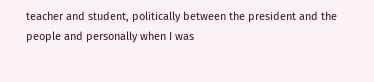teacher and student, politically between the president and the people and personally when I was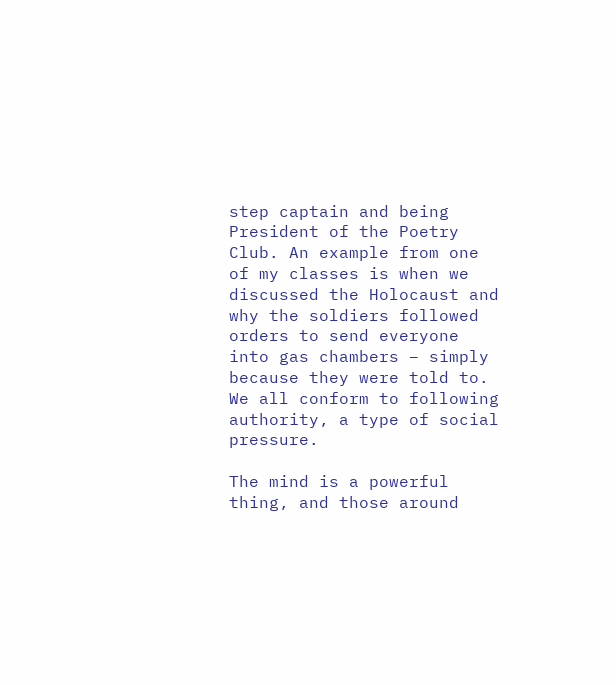step captain and being President of the Poetry Club. An example from one of my classes is when we discussed the Holocaust and why the soldiers followed orders to send everyone into gas chambers – simply because they were told to. We all conform to following authority, a type of social pressure.

The mind is a powerful thing, and those around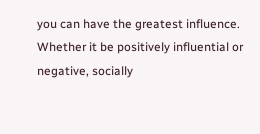you can have the greatest influence. Whether it be positively influential or negative, socially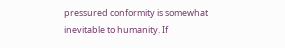pressured conformity is somewhat inevitable to humanity. If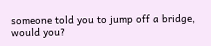someone told you to jump off a bridge, would you?